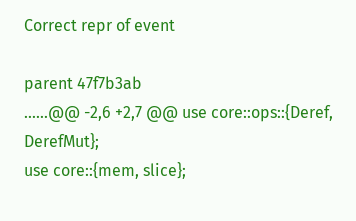Correct repr of event

parent 47f7b3ab
......@@ -2,6 +2,7 @@ use core::ops::{Deref, DerefMut};
use core::{mem, slice};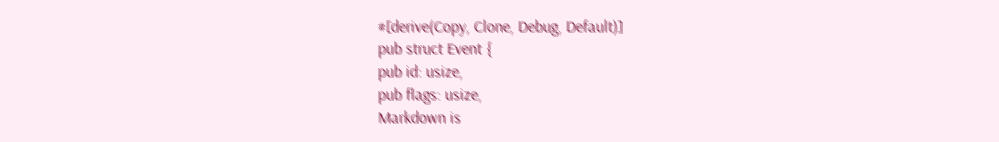#[derive(Copy, Clone, Debug, Default)]
pub struct Event {
pub id: usize,
pub flags: usize,
Markdown is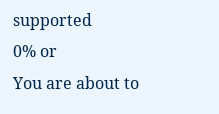supported
0% or
You are about to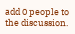add 0 people to the discussion.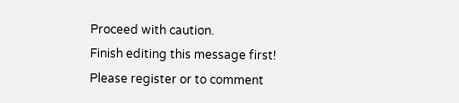Proceed with caution.
Finish editing this message first!
Please register or to comment